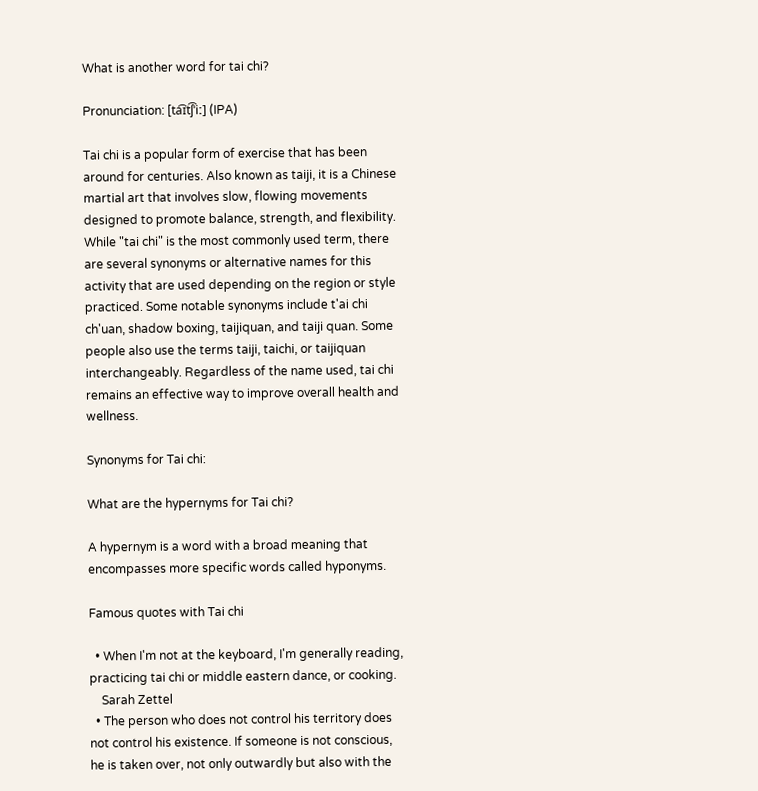What is another word for tai chi?

Pronunciation: [ta͡ɪt͡ʃˈiː] (IPA)

Tai chi is a popular form of exercise that has been around for centuries. Also known as taiji, it is a Chinese martial art that involves slow, flowing movements designed to promote balance, strength, and flexibility. While "tai chi" is the most commonly used term, there are several synonyms or alternative names for this activity that are used depending on the region or style practiced. Some notable synonyms include t'ai chi ch'uan, shadow boxing, taijiquan, and taiji quan. Some people also use the terms taiji, taichi, or taijiquan interchangeably. Regardless of the name used, tai chi remains an effective way to improve overall health and wellness.

Synonyms for Tai chi:

What are the hypernyms for Tai chi?

A hypernym is a word with a broad meaning that encompasses more specific words called hyponyms.

Famous quotes with Tai chi

  • When I'm not at the keyboard, I'm generally reading, practicing tai chi or middle eastern dance, or cooking.
    Sarah Zettel
  • The person who does not control his territory does not control his existence. If someone is not conscious, he is taken over, not only outwardly but also with the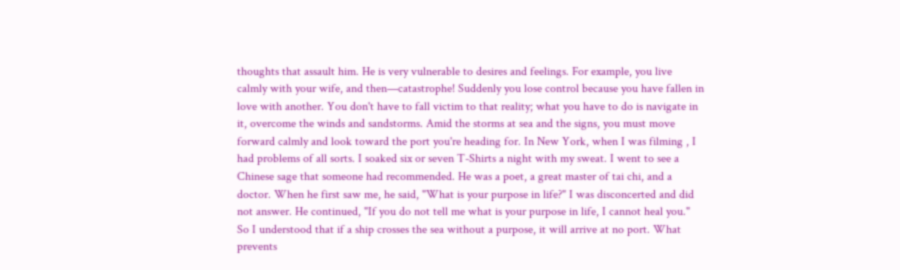thoughts that assault him. He is very vulnerable to desires and feelings. For example, you live calmly with your wife, and then—catastrophe! Suddenly you lose control because you have fallen in love with another. You don't have to fall victim to that reality; what you have to do is navigate in it, overcome the winds and sandstorms. Amid the storms at sea and the signs, you must move forward calmly and look toward the port you're heading for. In New York, when I was filming , I had problems of all sorts. I soaked six or seven T-Shirts a night with my sweat. I went to see a Chinese sage that someone had recommended. He was a poet, a great master of tai chi, and a doctor. When he first saw me, he said, "What is your purpose in life?" I was disconcerted and did not answer. He continued, "If you do not tell me what is your purpose in life, I cannot heal you." So I understood that if a ship crosses the sea without a purpose, it will arrive at no port. What prevents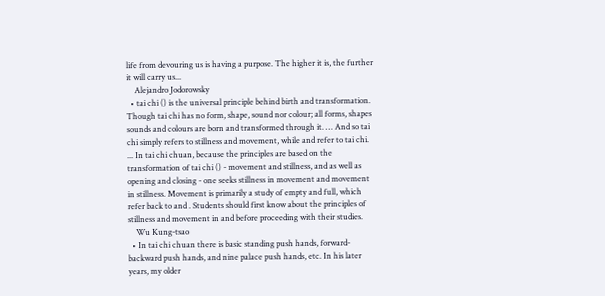life from devouring us is having a purpose. The higher it is, the further it will carry us...
    Alejandro Jodorowsky
  • tai chi () is the universal principle behind birth and transformation. Though tai chi has no form, shape, sound nor colour; all forms, shapes sounds and colours are born and transformed through it. … And so tai chi simply refers to stillness and movement, while and refer to tai chi. ... In tai chi chuan, because the principles are based on the transformation of tai chi () - movement and stillness, and as well as opening and closing - one seeks stillness in movement and movement in stillness. Movement is primarily a study of empty and full, which refer back to and . Students should first know about the principles of stillness and movement in and before proceeding with their studies.
    Wu Kung-tsao
  • In tai chi chuan there is basic standing push hands, forward-backward push hands, and nine palace push hands, etc. In his later years, my older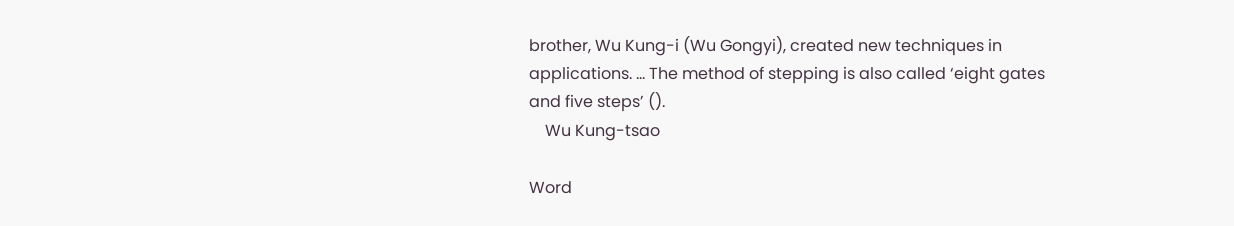brother, Wu Kung-i (Wu Gongyi), created new techniques in applications. … The method of stepping is also called ‘eight gates and five steps’ ().
    Wu Kung-tsao

Word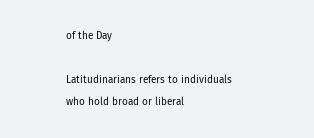of the Day

Latitudinarians refers to individuals who hold broad or liberal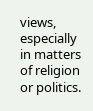views, especially in matters of religion or politics.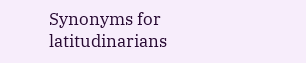Synonyms for latitudinarians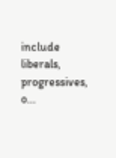include liberals, progressives, o...